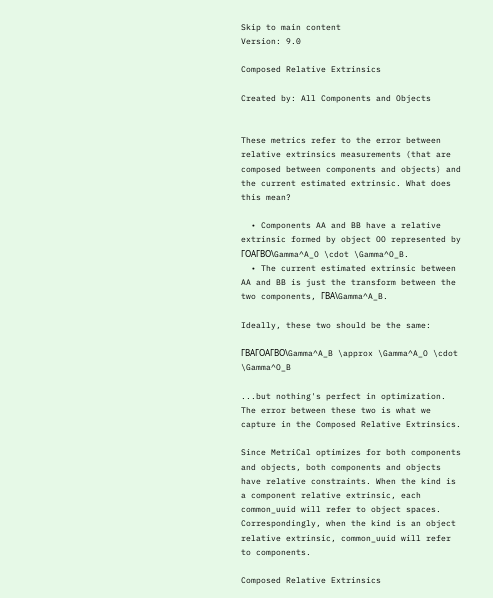Skip to main content
Version: 9.0

Composed Relative Extrinsics

Created by: All Components and Objects


These metrics refer to the error between relative extrinsics measurements (that are composed between components and objects) and the current estimated extrinsic. What does this mean?

  • Components AA and BB have a relative extrinsic formed by object OO represented by ΓOAΓBO\Gamma^A_O \cdot \Gamma^O_B.
  • The current estimated extrinsic between AA and BB is just the transform between the two components, ΓBA\Gamma^A_B.

Ideally, these two should be the same:

ΓBAΓOAΓBO\Gamma^A_B \approx \Gamma^A_O \cdot \Gamma^O_B

...but nothing's perfect in optimization. The error between these two is what we capture in the Composed Relative Extrinsics.

Since MetriCal optimizes for both components and objects, both components and objects have relative constraints. When the kind is a component relative extrinsic, each common_uuid will refer to object spaces. Correspondingly, when the kind is an object relative extrinsic, common_uuid will refer to components.

Composed Relative Extrinsics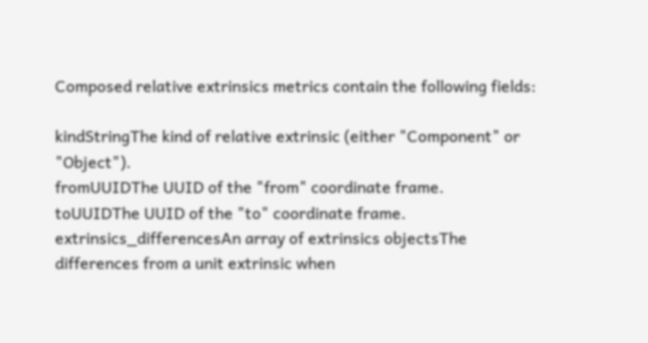Composed relative extrinsics metrics contain the following fields:

kindStringThe kind of relative extrinsic (either "Component" or "Object").
fromUUIDThe UUID of the "from" coordinate frame.
toUUIDThe UUID of the "to" coordinate frame.
extrinsics_differencesAn array of extrinsics objectsThe differences from a unit extrinsic when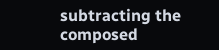subtracting the composed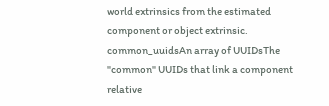world extrinsics from the estimated component or object extrinsic.
common_uuidsAn array of UUIDsThe "common" UUIDs that link a component relative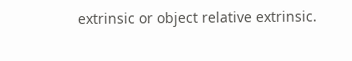extrinsic or object relative extrinsic.